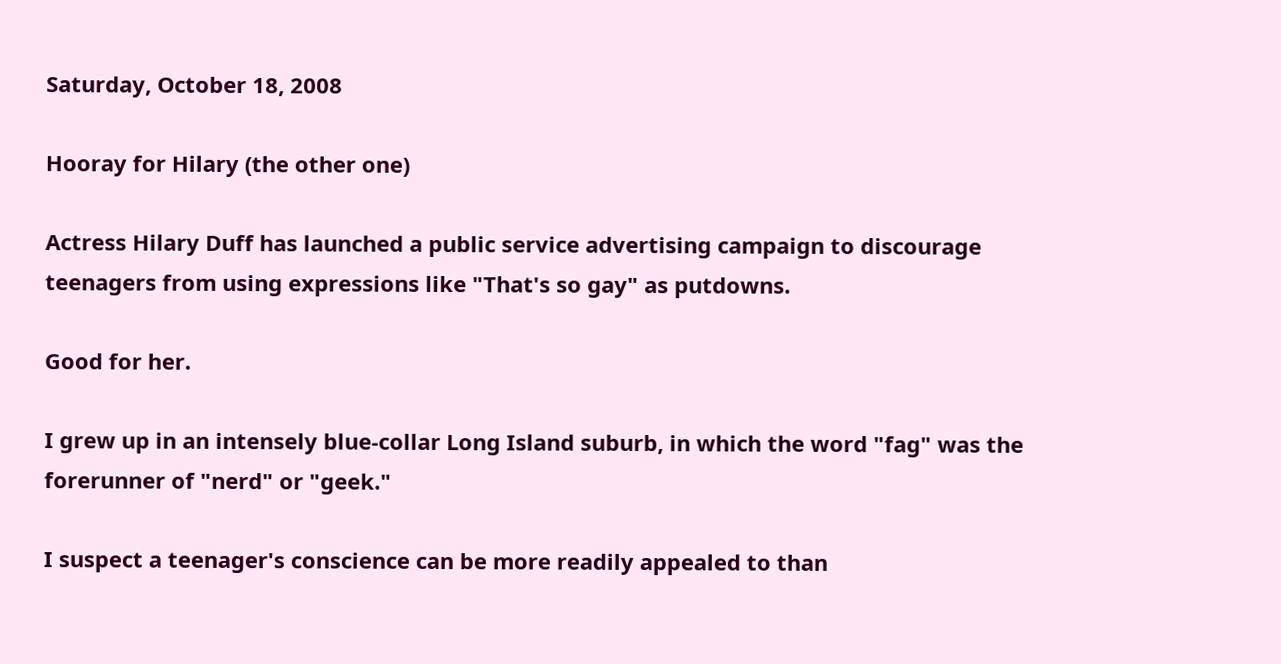Saturday, October 18, 2008

Hooray for Hilary (the other one)

Actress Hilary Duff has launched a public service advertising campaign to discourage teenagers from using expressions like "That's so gay" as putdowns.

Good for her.

I grew up in an intensely blue-collar Long Island suburb, in which the word "fag" was the forerunner of "nerd" or "geek."

I suspect a teenager's conscience can be more readily appealed to than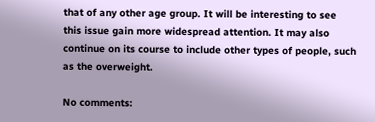that of any other age group. It will be interesting to see this issue gain more widespread attention. It may also continue on its course to include other types of people, such as the overweight.

No comments: